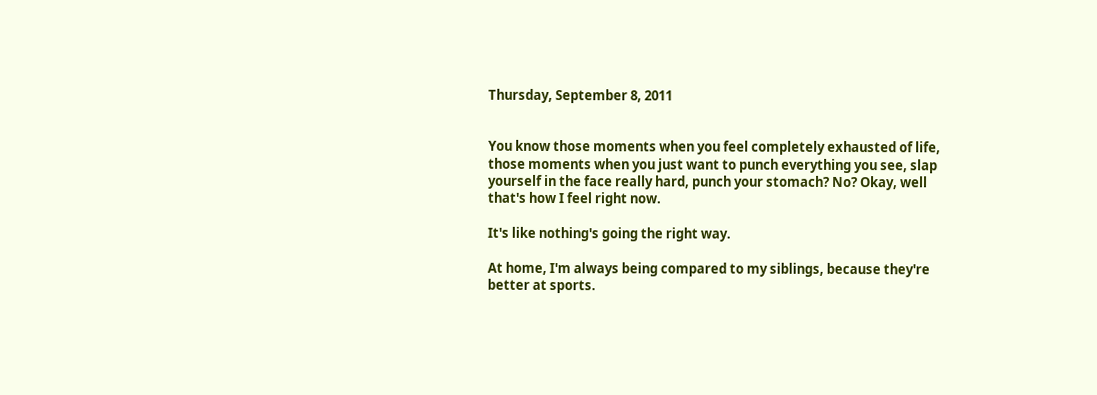Thursday, September 8, 2011


You know those moments when you feel completely exhausted of life, those moments when you just want to punch everything you see, slap yourself in the face really hard, punch your stomach? No? Okay, well that's how I feel right now.

It's like nothing's going the right way.

At home, I'm always being compared to my siblings, because they're better at sports.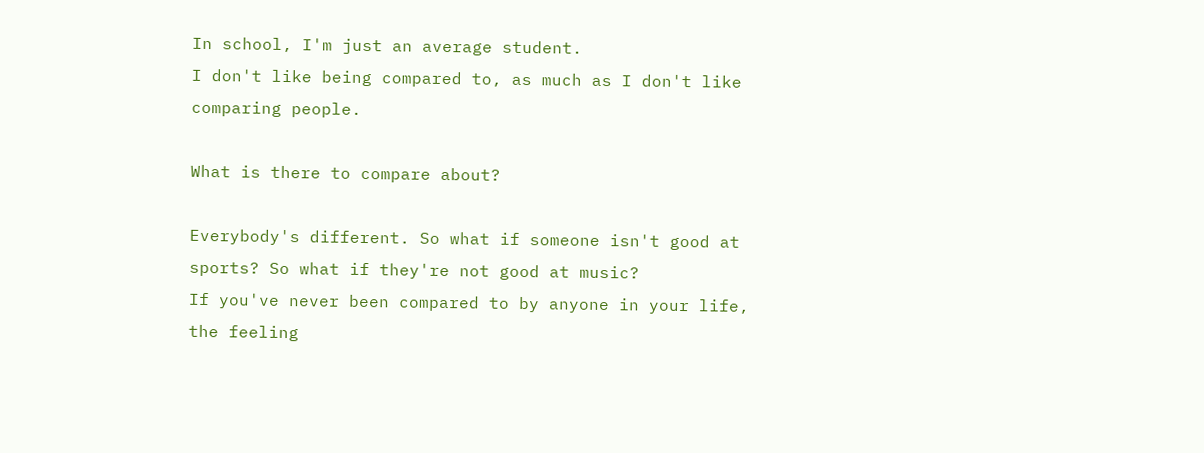In school, I'm just an average student.
I don't like being compared to, as much as I don't like comparing people.

What is there to compare about?

Everybody's different. So what if someone isn't good at sports? So what if they're not good at music?
If you've never been compared to by anyone in your life, the feeling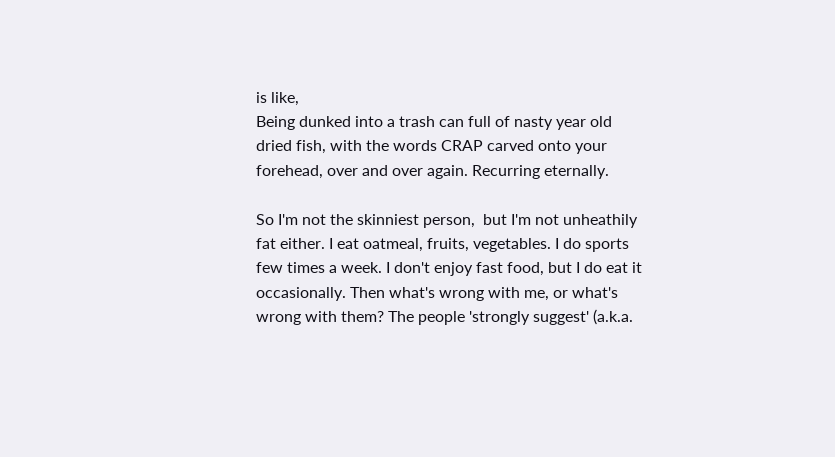is like,
Being dunked into a trash can full of nasty year old dried fish, with the words CRAP carved onto your forehead, over and over again. Recurring eternally.

So I'm not the skinniest person,  but I'm not unheathily fat either. I eat oatmeal, fruits, vegetables. I do sports few times a week. I don't enjoy fast food, but I do eat it occasionally. Then what's wrong with me, or what's wrong with them? The people 'strongly suggest' (a.k.a.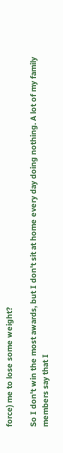force) me to lose some weight?

So I don't win the most awards, but I don't sit at home every day doing nothing. A lot of my family members say that I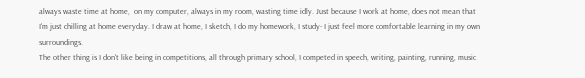always waste time at home,  on my computer, always in my room, wasting time idly. Just because I work at home, does not mean that I'm just chilling at home everyday. I draw at home, I sketch, I do my homework, I study- I just feel more comfortable learning in my own surroundings.
The other thing is I don't like being in competitions, all through primary school, I competed in speech, writing, painting, running, music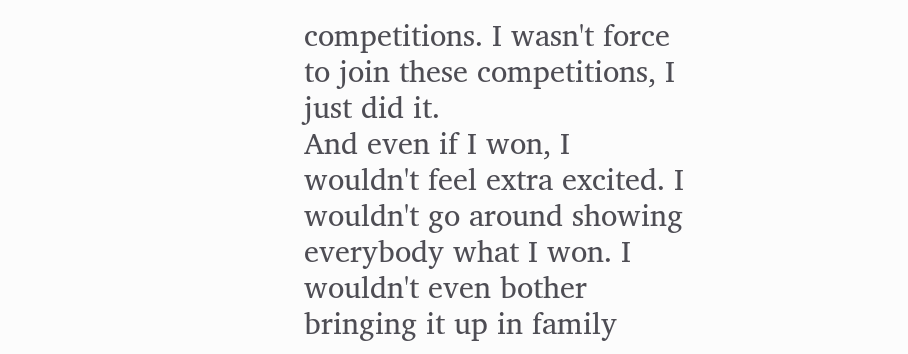competitions. I wasn't force to join these competitions, I just did it.
And even if I won, I wouldn't feel extra excited. I wouldn't go around showing everybody what I won. I wouldn't even bother bringing it up in family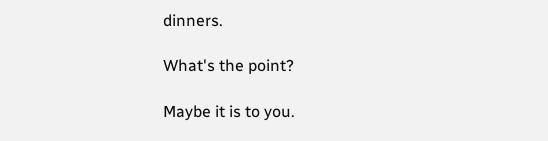dinners.

What's the point?

Maybe it is to you.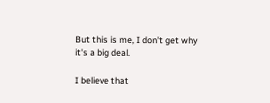But this is me, I don't get why it's a big deal.

I believe that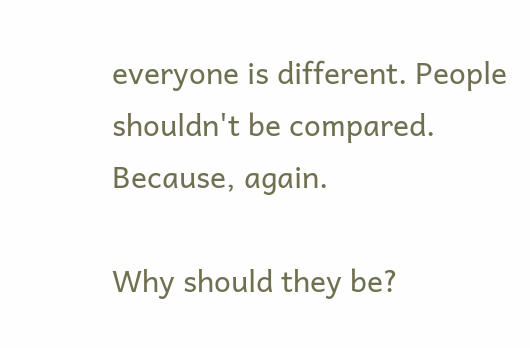everyone is different. People shouldn't be compared. Because, again.

Why should they be?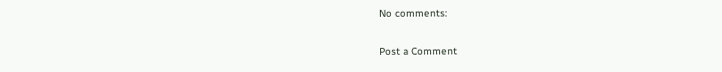No comments:

Post a Comment